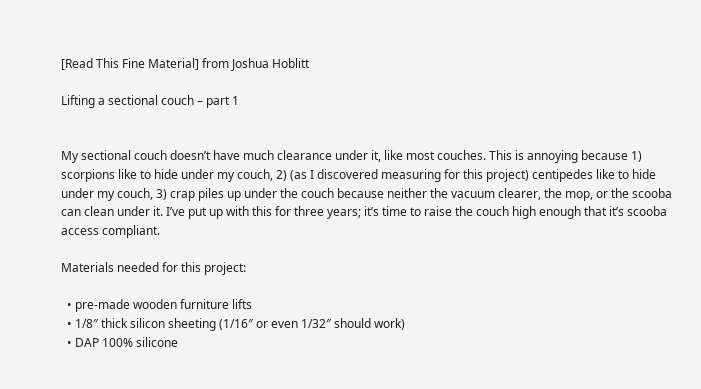[Read This Fine Material] from Joshua Hoblitt

Lifting a sectional couch – part 1


My sectional couch doesn’t have much clearance under it, like most couches. This is annoying because 1) scorpions like to hide under my couch, 2) (as I discovered measuring for this project) centipedes like to hide under my couch, 3) crap piles up under the couch because neither the vacuum clearer, the mop, or the scooba can clean under it. I’ve put up with this for three years; it’s time to raise the couch high enough that it’s scooba access compliant.

Materials needed for this project:

  • pre-made wooden furniture lifts
  • 1/8″ thick silicon sheeting (1/16″ or even 1/32″ should work)
  • DAP 100% silicone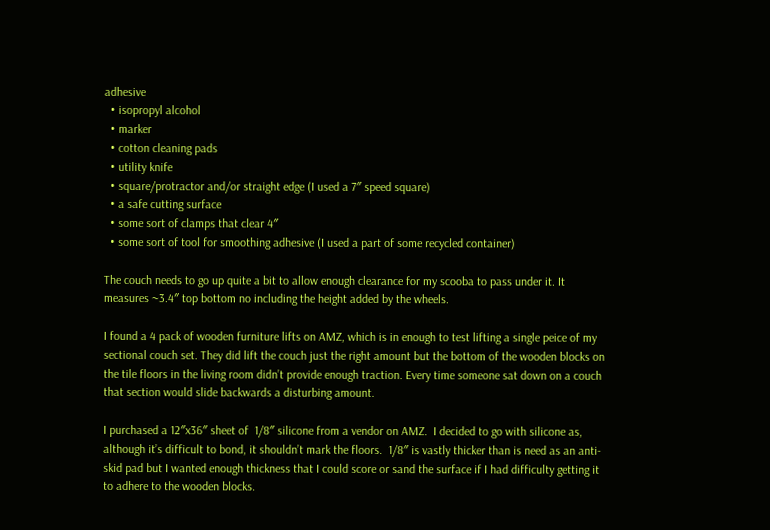adhesive
  • isopropyl alcohol
  • marker
  • cotton cleaning pads
  • utility knife
  • square/protractor and/or straight edge (I used a 7″ speed square)
  • a safe cutting surface
  • some sort of clamps that clear 4″
  • some sort of tool for smoothing adhesive (I used a part of some recycled container)

The couch needs to go up quite a bit to allow enough clearance for my scooba to pass under it. It measures ~3.4″ top bottom no including the height added by the wheels.

I found a 4 pack of wooden furniture lifts on AMZ, which is in enough to test lifting a single peice of my sectional couch set. They did lift the couch just the right amount but the bottom of the wooden blocks on the tile floors in the living room didn’t provide enough traction. Every time someone sat down on a couch that section would slide backwards a disturbing amount.

I purchased a 12″x36″ sheet of  1/8″ silicone from a vendor on AMZ.  I decided to go with silicone as, although it’s difficult to bond, it shouldn’t mark the floors.  1/8″ is vastly thicker than is need as an anti-skid pad but I wanted enough thickness that I could score or sand the surface if I had difficulty getting it to adhere to the wooden blocks.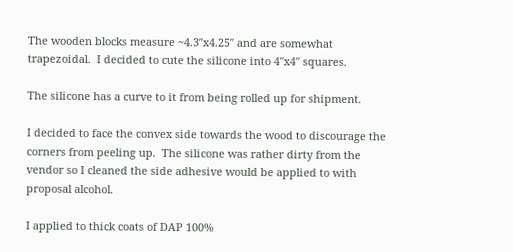The wooden blocks measure ~4.3″x4.25″ and are somewhat trapezoidal.  I decided to cute the silicone into 4″x4″ squares.

The silicone has a curve to it from being rolled up for shipment.

I decided to face the convex side towards the wood to discourage the corners from peeling up.  The silicone was rather dirty from the vendor so I cleaned the side adhesive would be applied to with proposal alcohol.

I applied to thick coats of DAP 100%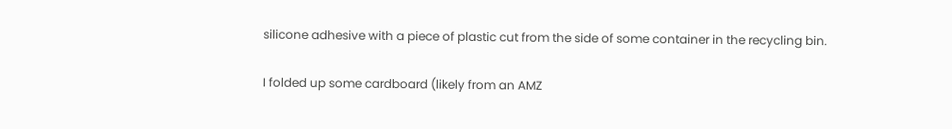silicone adhesive with a piece of plastic cut from the side of some container in the recycling bin.

I folded up some cardboard (likely from an AMZ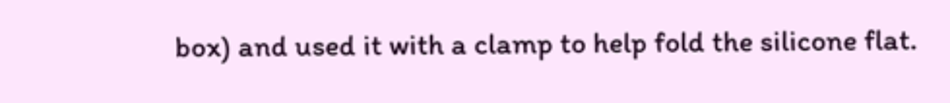box) and used it with a clamp to help fold the silicone flat.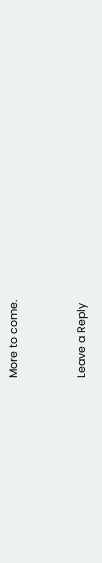More to come.


Leave a Reply